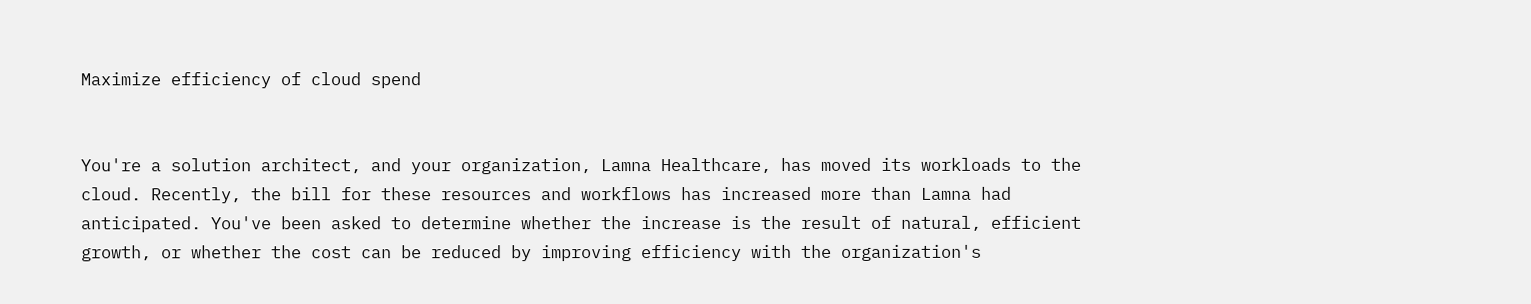Maximize efficiency of cloud spend


You're a solution architect, and your organization, Lamna Healthcare, has moved its workloads to the cloud. Recently, the bill for these resources and workflows has increased more than Lamna had anticipated. You've been asked to determine whether the increase is the result of natural, efficient growth, or whether the cost can be reduced by improving efficiency with the organization's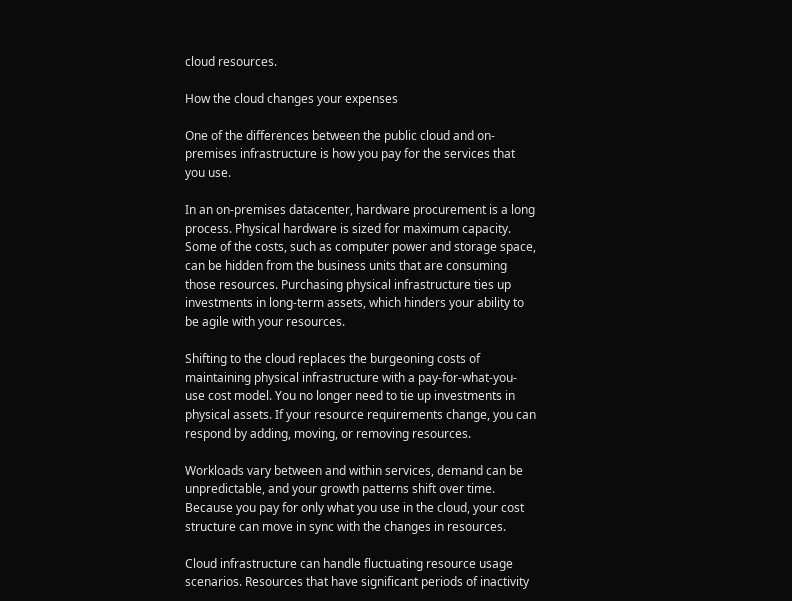cloud resources.

How the cloud changes your expenses

One of the differences between the public cloud and on-premises infrastructure is how you pay for the services that you use.

In an on-premises datacenter, hardware procurement is a long process. Physical hardware is sized for maximum capacity. Some of the costs, such as computer power and storage space, can be hidden from the business units that are consuming those resources. Purchasing physical infrastructure ties up investments in long-term assets, which hinders your ability to be agile with your resources.

Shifting to the cloud replaces the burgeoning costs of maintaining physical infrastructure with a pay-for-what-you-use cost model. You no longer need to tie up investments in physical assets. If your resource requirements change, you can respond by adding, moving, or removing resources.

Workloads vary between and within services, demand can be unpredictable, and your growth patterns shift over time. Because you pay for only what you use in the cloud, your cost structure can move in sync with the changes in resources.

Cloud infrastructure can handle fluctuating resource usage scenarios. Resources that have significant periods of inactivity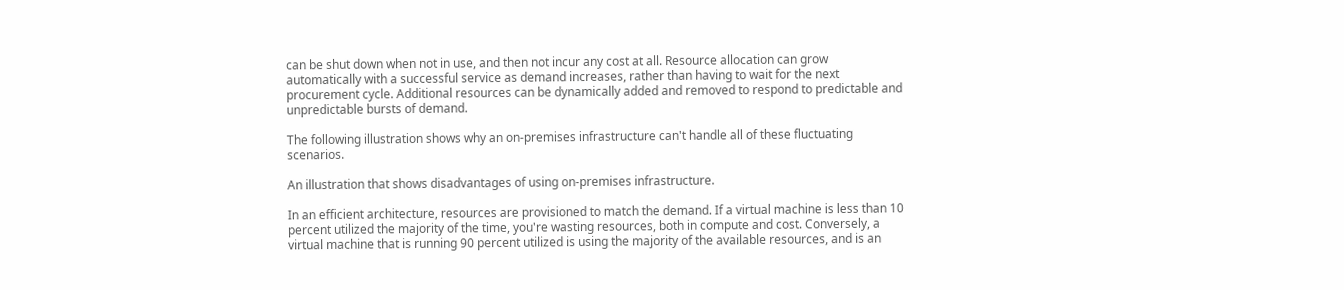can be shut down when not in use, and then not incur any cost at all. Resource allocation can grow automatically with a successful service as demand increases, rather than having to wait for the next procurement cycle. Additional resources can be dynamically added and removed to respond to predictable and unpredictable bursts of demand.

The following illustration shows why an on-premises infrastructure can't handle all of these fluctuating scenarios.

An illustration that shows disadvantages of using on-premises infrastructure.

In an efficient architecture, resources are provisioned to match the demand. If a virtual machine is less than 10 percent utilized the majority of the time, you're wasting resources, both in compute and cost. Conversely, a virtual machine that is running 90 percent utilized is using the majority of the available resources, and is an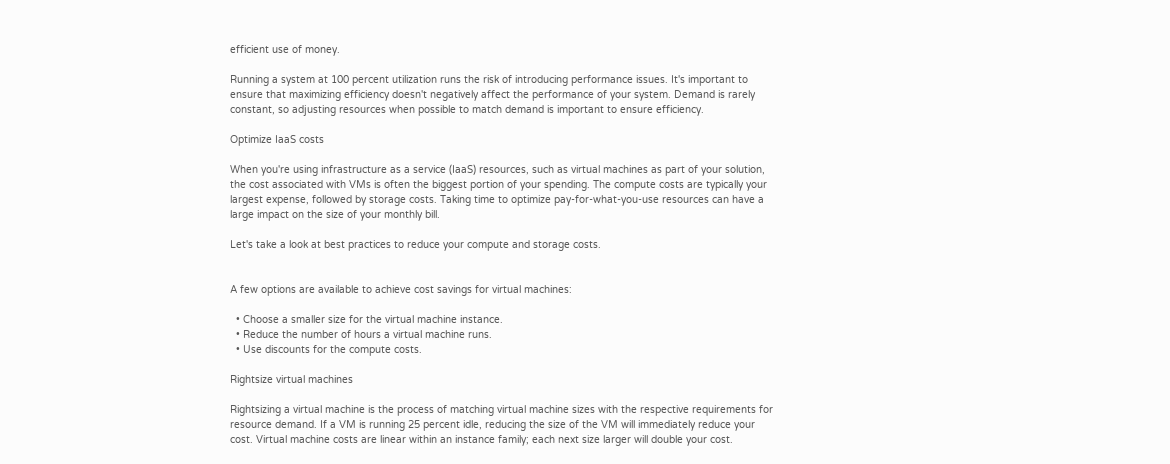efficient use of money.

Running a system at 100 percent utilization runs the risk of introducing performance issues. It's important to ensure that maximizing efficiency doesn't negatively affect the performance of your system. Demand is rarely constant, so adjusting resources when possible to match demand is important to ensure efficiency.

Optimize IaaS costs

When you're using infrastructure as a service (IaaS) resources, such as virtual machines as part of your solution, the cost associated with VMs is often the biggest portion of your spending. The compute costs are typically your largest expense, followed by storage costs. Taking time to optimize pay-for-what-you-use resources can have a large impact on the size of your monthly bill.

Let's take a look at best practices to reduce your compute and storage costs.


A few options are available to achieve cost savings for virtual machines:

  • Choose a smaller size for the virtual machine instance.
  • Reduce the number of hours a virtual machine runs.
  • Use discounts for the compute costs.

Rightsize virtual machines

Rightsizing a virtual machine is the process of matching virtual machine sizes with the respective requirements for resource demand. If a VM is running 25 percent idle, reducing the size of the VM will immediately reduce your cost. Virtual machine costs are linear within an instance family; each next size larger will double your cost.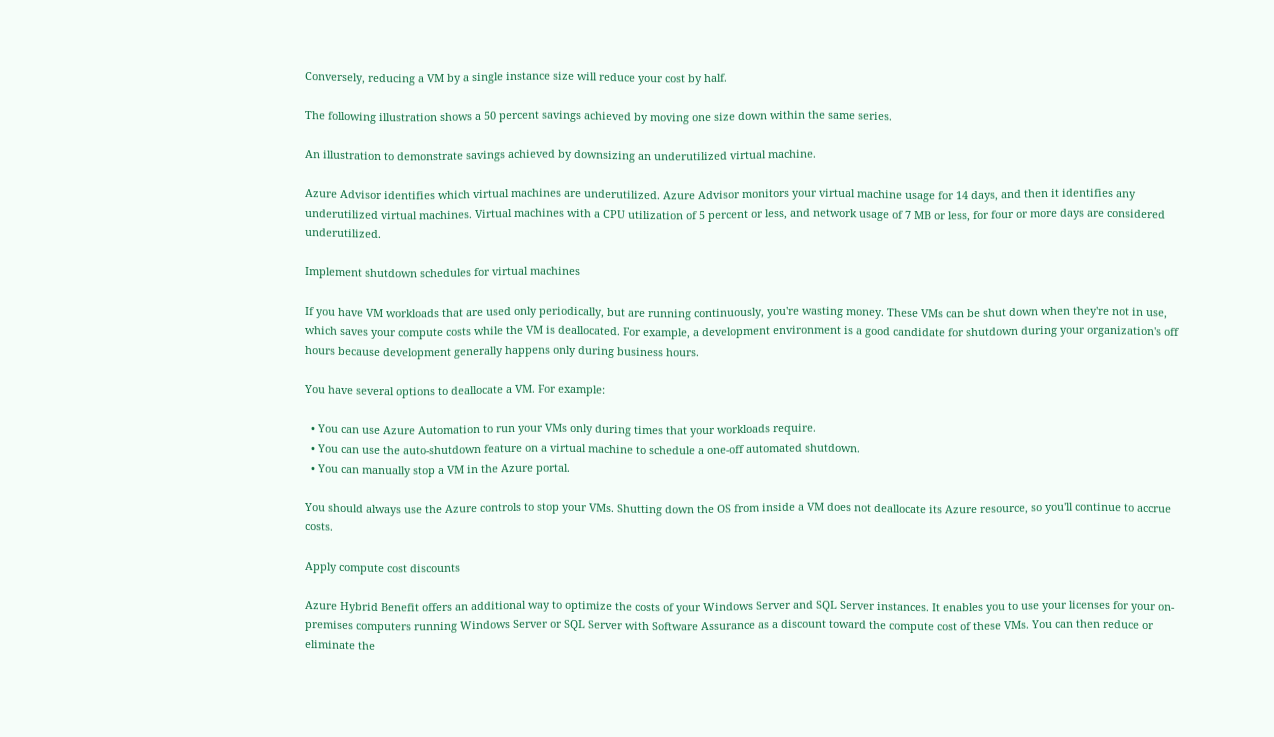Conversely, reducing a VM by a single instance size will reduce your cost by half.

The following illustration shows a 50 percent savings achieved by moving one size down within the same series.

An illustration to demonstrate savings achieved by downsizing an underutilized virtual machine.

Azure Advisor identifies which virtual machines are underutilized. Azure Advisor monitors your virtual machine usage for 14 days, and then it identifies any underutilized virtual machines. Virtual machines with a CPU utilization of 5 percent or less, and network usage of 7 MB or less, for four or more days are considered underutilized.

Implement shutdown schedules for virtual machines

If you have VM workloads that are used only periodically, but are running continuously, you're wasting money. These VMs can be shut down when they're not in use, which saves your compute costs while the VM is deallocated. For example, a development environment is a good candidate for shutdown during your organization's off hours because development generally happens only during business hours.

You have several options to deallocate a VM. For example:

  • You can use Azure Automation to run your VMs only during times that your workloads require.
  • You can use the auto-shutdown feature on a virtual machine to schedule a one-off automated shutdown.
  • You can manually stop a VM in the Azure portal.

You should always use the Azure controls to stop your VMs. Shutting down the OS from inside a VM does not deallocate its Azure resource, so you'll continue to accrue costs.

Apply compute cost discounts

Azure Hybrid Benefit offers an additional way to optimize the costs of your Windows Server and SQL Server instances. It enables you to use your licenses for your on-premises computers running Windows Server or SQL Server with Software Assurance as a discount toward the compute cost of these VMs. You can then reduce or eliminate the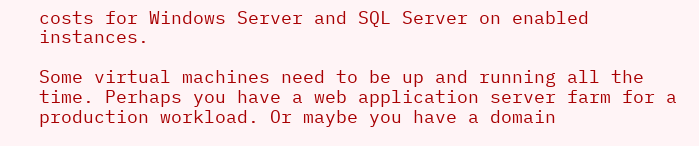costs for Windows Server and SQL Server on enabled instances.

Some virtual machines need to be up and running all the time. Perhaps you have a web application server farm for a production workload. Or maybe you have a domain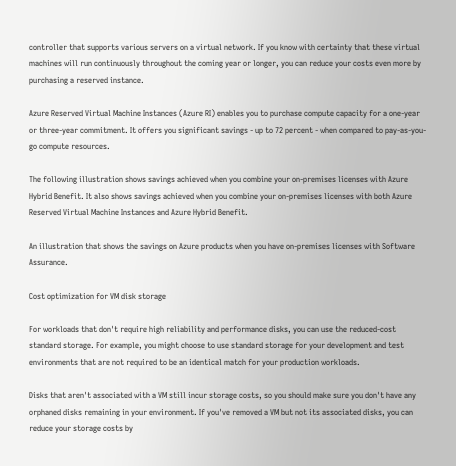controller that supports various servers on a virtual network. If you know with certainty that these virtual machines will run continuously throughout the coming year or longer, you can reduce your costs even more by purchasing a reserved instance.

Azure Reserved Virtual Machine Instances (Azure RI) enables you to purchase compute capacity for a one-year or three-year commitment. It offers you significant savings - up to 72 percent - when compared to pay-as-you-go compute resources.

The following illustration shows savings achieved when you combine your on-premises licenses with Azure Hybrid Benefit. It also shows savings achieved when you combine your on-premises licenses with both Azure Reserved Virtual Machine Instances and Azure Hybrid Benefit.

An illustration that shows the savings on Azure products when you have on-premises licenses with Software Assurance.

Cost optimization for VM disk storage

For workloads that don't require high reliability and performance disks, you can use the reduced-cost standard storage. For example, you might choose to use standard storage for your development and test environments that are not required to be an identical match for your production workloads.

Disks that aren't associated with a VM still incur storage costs, so you should make sure you don't have any orphaned disks remaining in your environment. If you've removed a VM but not its associated disks, you can reduce your storage costs by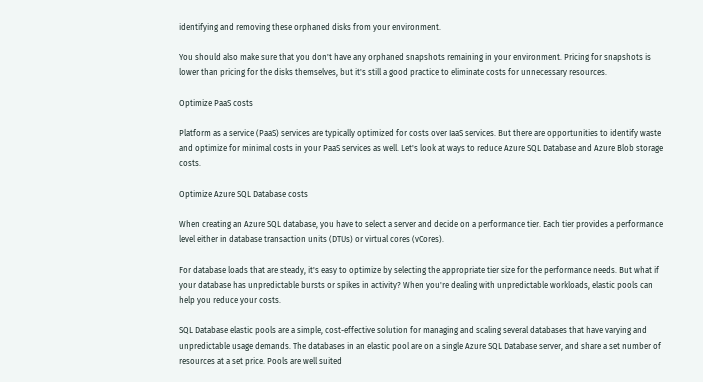identifying and removing these orphaned disks from your environment.

You should also make sure that you don't have any orphaned snapshots remaining in your environment. Pricing for snapshots is lower than pricing for the disks themselves, but it's still a good practice to eliminate costs for unnecessary resources.

Optimize PaaS costs

Platform as a service (PaaS) services are typically optimized for costs over IaaS services. But there are opportunities to identify waste and optimize for minimal costs in your PaaS services as well. Let's look at ways to reduce Azure SQL Database and Azure Blob storage costs.

Optimize Azure SQL Database costs

When creating an Azure SQL database, you have to select a server and decide on a performance tier. Each tier provides a performance level either in database transaction units (DTUs) or virtual cores (vCores).

For database loads that are steady, it's easy to optimize by selecting the appropriate tier size for the performance needs. But what if your database has unpredictable bursts or spikes in activity? When you're dealing with unpredictable workloads, elastic pools can help you reduce your costs.

SQL Database elastic pools are a simple, cost-effective solution for managing and scaling several databases that have varying and unpredictable usage demands. The databases in an elastic pool are on a single Azure SQL Database server, and share a set number of resources at a set price. Pools are well suited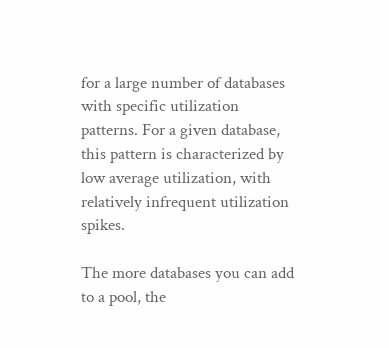for a large number of databases with specific utilization patterns. For a given database, this pattern is characterized by low average utilization, with relatively infrequent utilization spikes.

The more databases you can add to a pool, the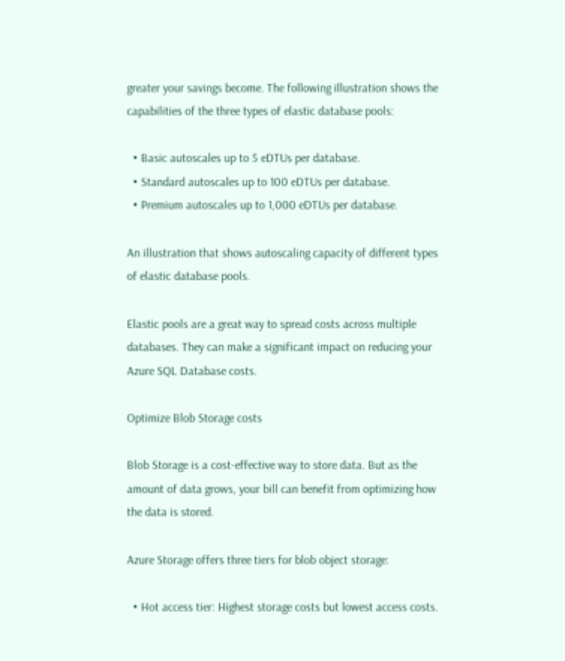greater your savings become. The following illustration shows the capabilities of the three types of elastic database pools:

  • Basic autoscales up to 5 eDTUs per database.
  • Standard autoscales up to 100 eDTUs per database.
  • Premium autoscales up to 1,000 eDTUs per database.

An illustration that shows autoscaling capacity of different types of elastic database pools.

Elastic pools are a great way to spread costs across multiple databases. They can make a significant impact on reducing your Azure SQL Database costs.

Optimize Blob Storage costs

Blob Storage is a cost-effective way to store data. But as the amount of data grows, your bill can benefit from optimizing how the data is stored.

Azure Storage offers three tiers for blob object storage:

  • Hot access tier: Highest storage costs but lowest access costs.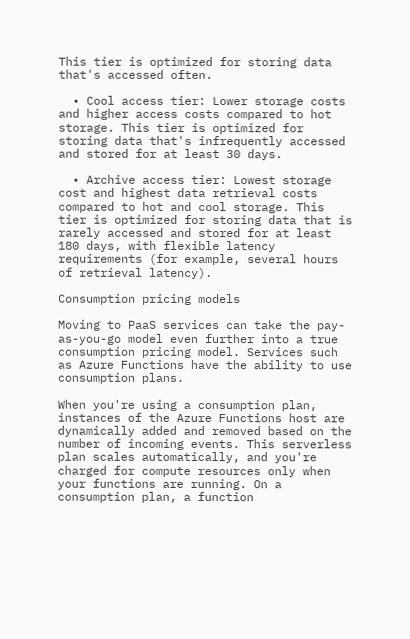This tier is optimized for storing data that's accessed often.

  • Cool access tier: Lower storage costs and higher access costs compared to hot storage. This tier is optimized for storing data that's infrequently accessed and stored for at least 30 days.

  • Archive access tier: Lowest storage cost and highest data retrieval costs compared to hot and cool storage. This tier is optimized for storing data that is rarely accessed and stored for at least 180 days, with flexible latency requirements (for example, several hours of retrieval latency).

Consumption pricing models

Moving to PaaS services can take the pay-as-you-go model even further into a true consumption pricing model. Services such as Azure Functions have the ability to use consumption plans.

When you're using a consumption plan, instances of the Azure Functions host are dynamically added and removed based on the number of incoming events. This serverless plan scales automatically, and you're charged for compute resources only when your functions are running. On a consumption plan, a function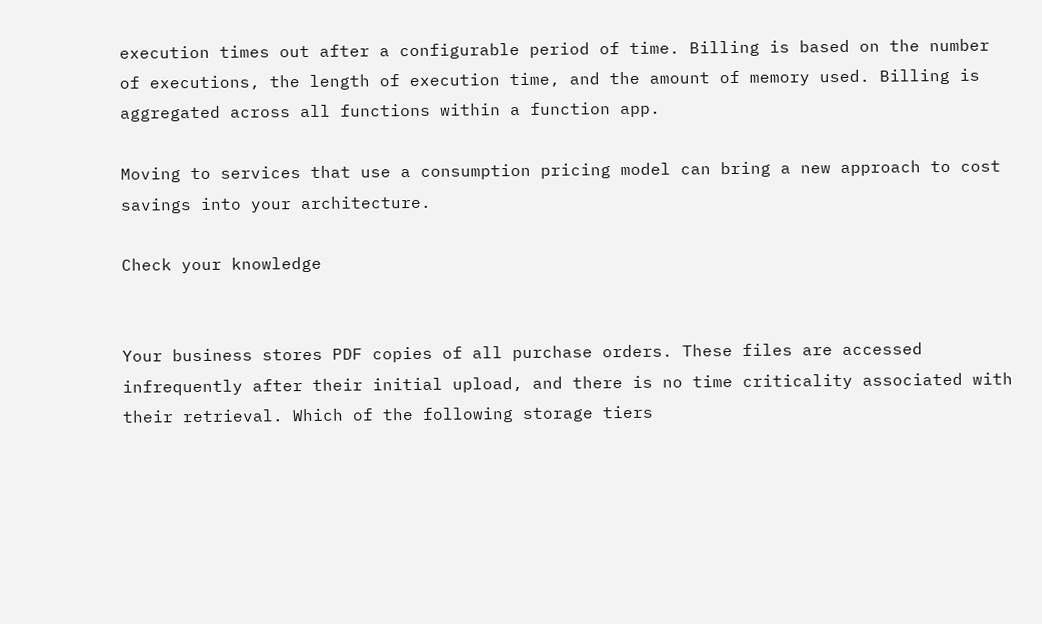execution times out after a configurable period of time. Billing is based on the number of executions, the length of execution time, and the amount of memory used. Billing is aggregated across all functions within a function app.

Moving to services that use a consumption pricing model can bring a new approach to cost savings into your architecture.

Check your knowledge


Your business stores PDF copies of all purchase orders. These files are accessed infrequently after their initial upload, and there is no time criticality associated with their retrieval. Which of the following storage tiers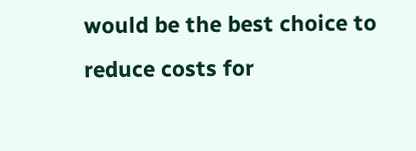would be the best choice to reduce costs for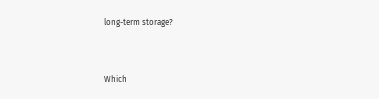long-term storage?


Which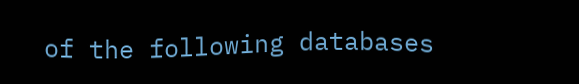of the following databases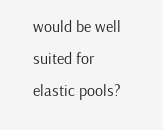would be well suited for elastic pools?